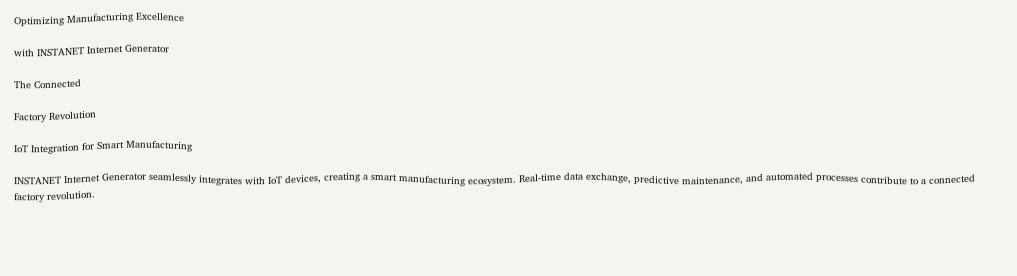Optimizing Manufacturing Excellence

with INSTANET Internet Generator

The Connected

Factory Revolution

IoT Integration for Smart Manufacturing

INSTANET Internet Generator seamlessly integrates with IoT devices, creating a smart manufacturing ecosystem. Real-time data exchange, predictive maintenance, and automated processes contribute to a connected factory revolution.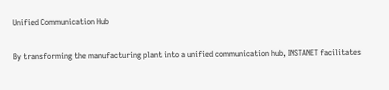Unified Communication Hub

By transforming the manufacturing plant into a unified communication hub, INSTANET facilitates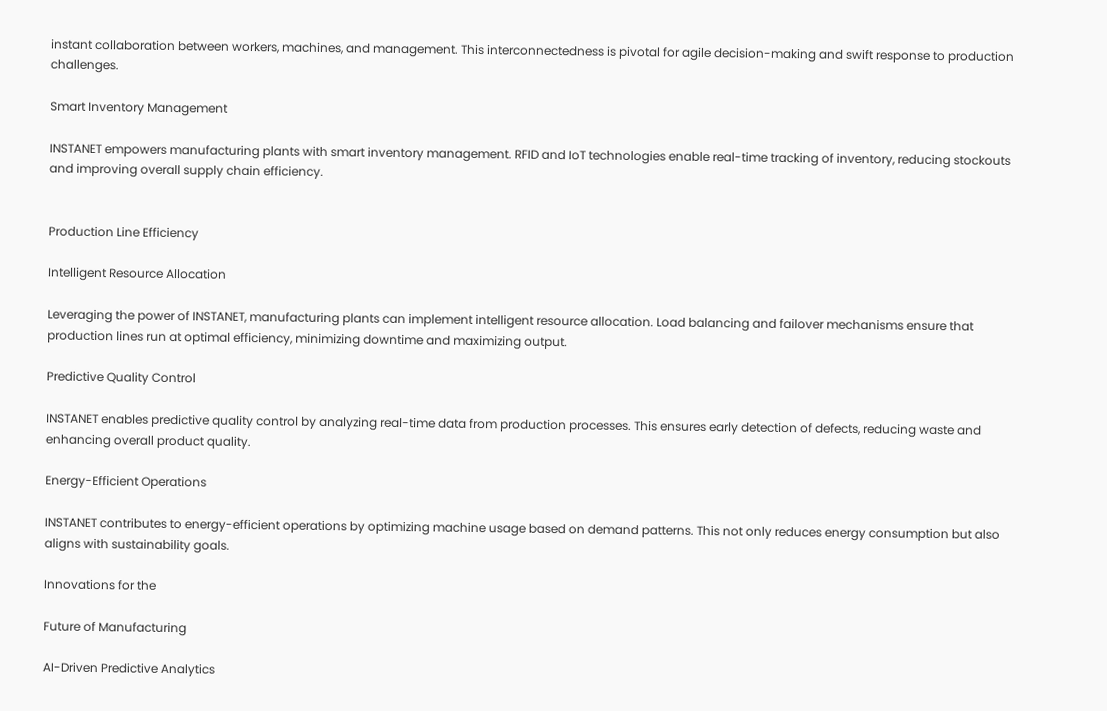instant collaboration between workers, machines, and management. This interconnectedness is pivotal for agile decision-making and swift response to production challenges.

Smart Inventory Management

INSTANET empowers manufacturing plants with smart inventory management. RFID and IoT technologies enable real-time tracking of inventory, reducing stockouts and improving overall supply chain efficiency.


Production Line Efficiency

Intelligent Resource Allocation

Leveraging the power of INSTANET, manufacturing plants can implement intelligent resource allocation. Load balancing and failover mechanisms ensure that production lines run at optimal efficiency, minimizing downtime and maximizing output.

Predictive Quality Control

INSTANET enables predictive quality control by analyzing real-time data from production processes. This ensures early detection of defects, reducing waste and enhancing overall product quality.

Energy-Efficient Operations

INSTANET contributes to energy-efficient operations by optimizing machine usage based on demand patterns. This not only reduces energy consumption but also aligns with sustainability goals.

Innovations for the

Future of Manufacturing

AI-Driven Predictive Analytics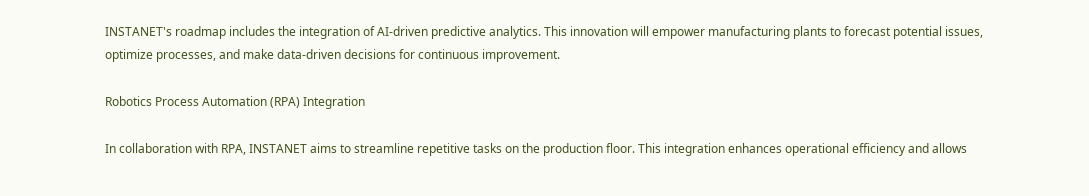INSTANET's roadmap includes the integration of AI-driven predictive analytics. This innovation will empower manufacturing plants to forecast potential issues, optimize processes, and make data-driven decisions for continuous improvement.

Robotics Process Automation (RPA) Integration

In collaboration with RPA, INSTANET aims to streamline repetitive tasks on the production floor. This integration enhances operational efficiency and allows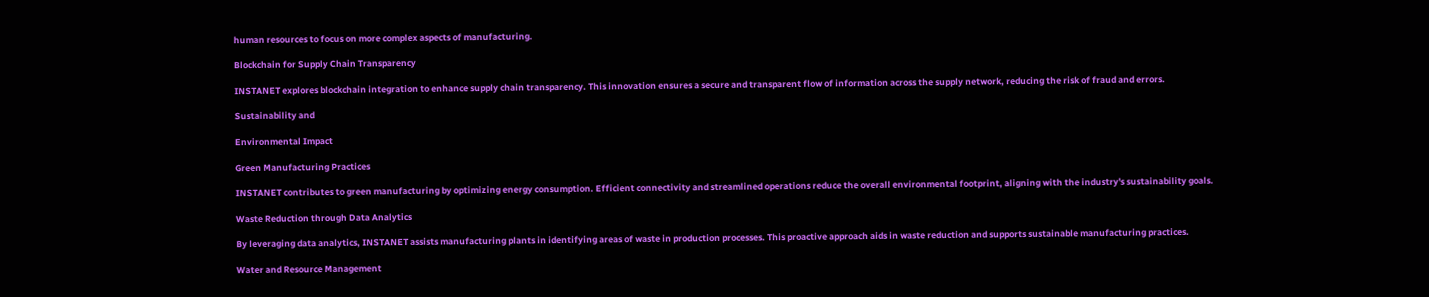human resources to focus on more complex aspects of manufacturing.

Blockchain for Supply Chain Transparency

INSTANET explores blockchain integration to enhance supply chain transparency. This innovation ensures a secure and transparent flow of information across the supply network, reducing the risk of fraud and errors.

Sustainability and

Environmental Impact

Green Manufacturing Practices

INSTANET contributes to green manufacturing by optimizing energy consumption. Efficient connectivity and streamlined operations reduce the overall environmental footprint, aligning with the industry's sustainability goals.

Waste Reduction through Data Analytics

By leveraging data analytics, INSTANET assists manufacturing plants in identifying areas of waste in production processes. This proactive approach aids in waste reduction and supports sustainable manufacturing practices.

Water and Resource Management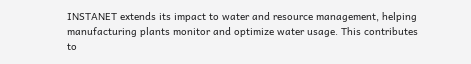INSTANET extends its impact to water and resource management, helping manufacturing plants monitor and optimize water usage. This contributes to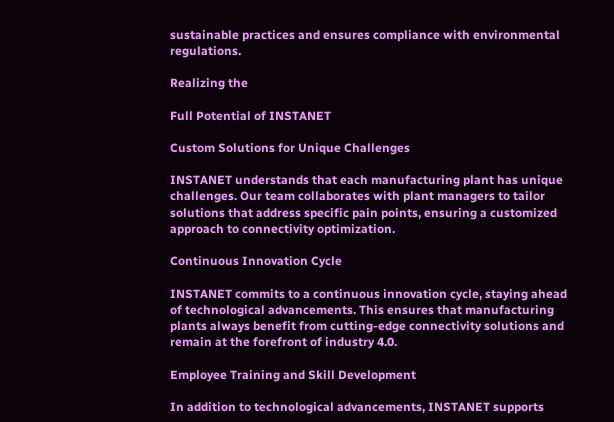sustainable practices and ensures compliance with environmental regulations.

Realizing the

Full Potential of INSTANET

Custom Solutions for Unique Challenges

INSTANET understands that each manufacturing plant has unique challenges. Our team collaborates with plant managers to tailor solutions that address specific pain points, ensuring a customized approach to connectivity optimization.

Continuous Innovation Cycle

INSTANET commits to a continuous innovation cycle, staying ahead of technological advancements. This ensures that manufacturing plants always benefit from cutting-edge connectivity solutions and remain at the forefront of industry 4.0.

Employee Training and Skill Development

In addition to technological advancements, INSTANET supports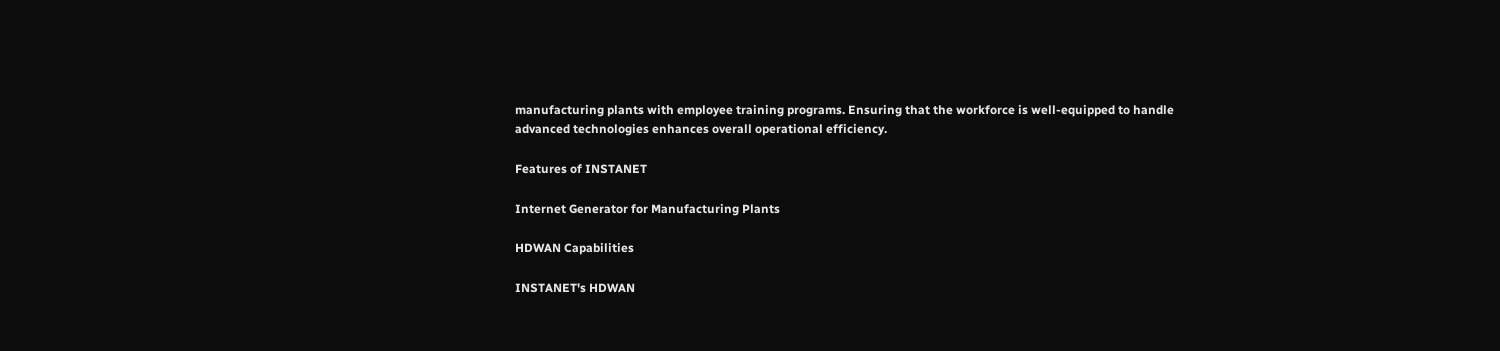manufacturing plants with employee training programs. Ensuring that the workforce is well-equipped to handle advanced technologies enhances overall operational efficiency.

Features of INSTANET

Internet Generator for Manufacturing Plants

HDWAN Capabilities

INSTANET's HDWAN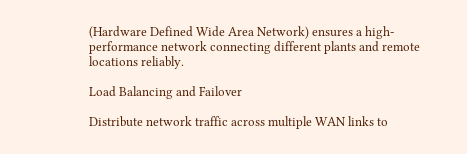(Hardware Defined Wide Area Network) ensures a high-performance network connecting different plants and remote locations reliably.

Load Balancing and Failover

Distribute network traffic across multiple WAN links to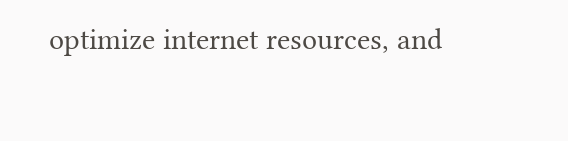optimize internet resources, and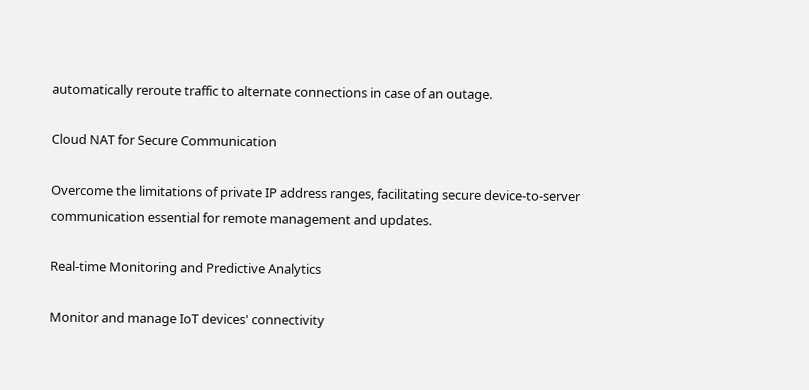automatically reroute traffic to alternate connections in case of an outage.

Cloud NAT for Secure Communication

Overcome the limitations of private IP address ranges, facilitating secure device-to-server communication essential for remote management and updates.

Real-time Monitoring and Predictive Analytics

Monitor and manage IoT devices' connectivity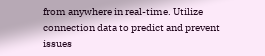from anywhere in real-time. Utilize connection data to predict and prevent issues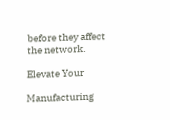before they affect the network.

Elevate Your

Manufacturing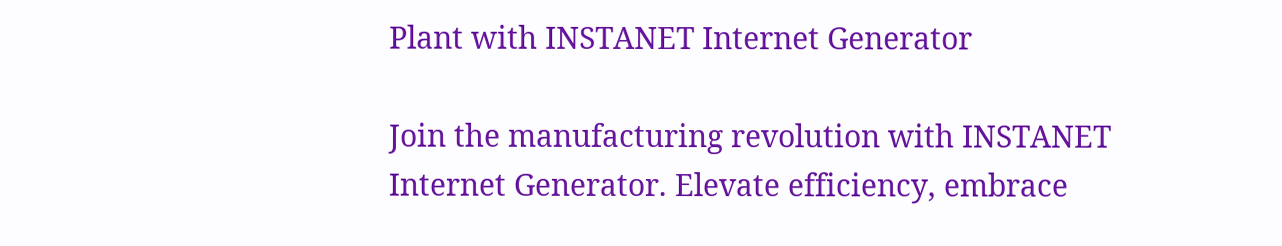Plant with INSTANET Internet Generator

Join the manufacturing revolution with INSTANET Internet Generator. Elevate efficiency, embrace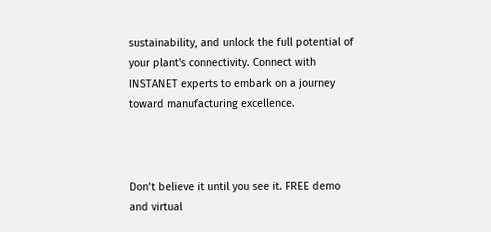sustainability, and unlock the full potential of your plant's connectivity. Connect with INSTANET experts to embark on a journey toward manufacturing excellence.



Don’t believe it until you see it. FREE demo and virtual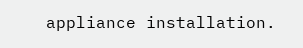appliance installation.